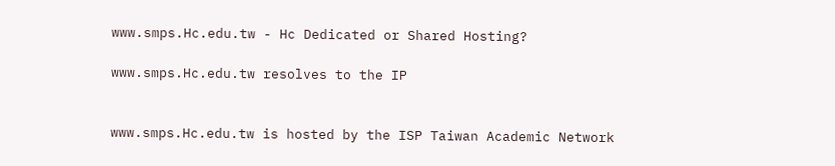www.smps.Hc.edu.tw - Hc Dedicated or Shared Hosting?

www.smps.Hc.edu.tw resolves to the IP


www.smps.Hc.edu.tw is hosted by the ISP Taiwan Academic Network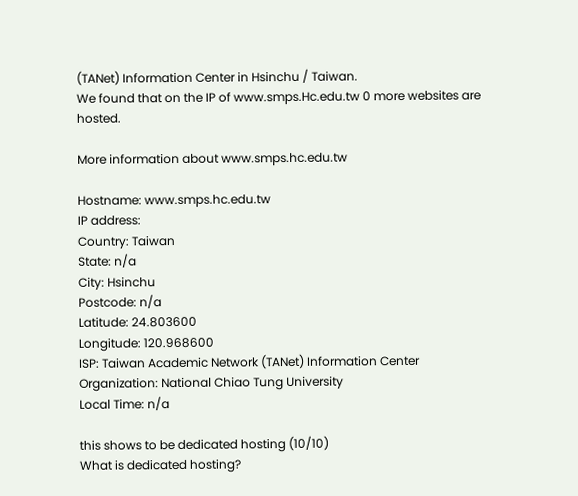(TANet) Information Center in Hsinchu / Taiwan.
We found that on the IP of www.smps.Hc.edu.tw 0 more websites are hosted.

More information about www.smps.hc.edu.tw

Hostname: www.smps.hc.edu.tw
IP address:
Country: Taiwan
State: n/a
City: Hsinchu
Postcode: n/a
Latitude: 24.803600
Longitude: 120.968600
ISP: Taiwan Academic Network (TANet) Information Center
Organization: National Chiao Tung University
Local Time: n/a

this shows to be dedicated hosting (10/10)
What is dedicated hosting?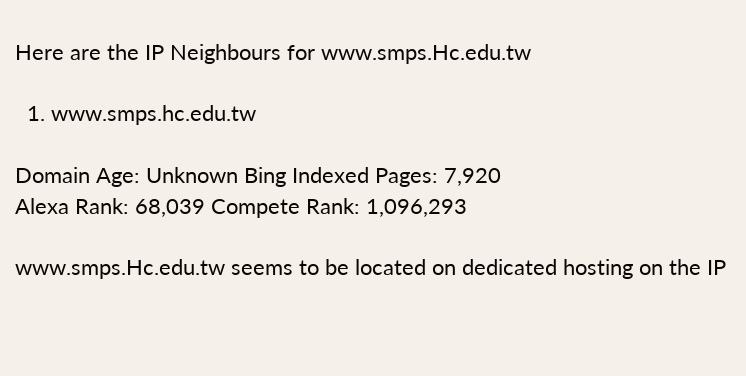Here are the IP Neighbours for www.smps.Hc.edu.tw

  1. www.smps.hc.edu.tw

Domain Age: Unknown Bing Indexed Pages: 7,920
Alexa Rank: 68,039 Compete Rank: 1,096,293

www.smps.Hc.edu.tw seems to be located on dedicated hosting on the IP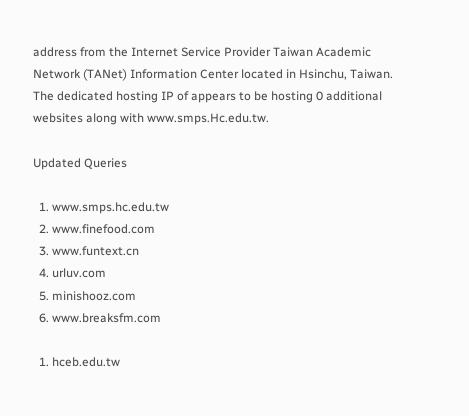address from the Internet Service Provider Taiwan Academic Network (TANet) Information Center located in Hsinchu, Taiwan. The dedicated hosting IP of appears to be hosting 0 additional websites along with www.smps.Hc.edu.tw.

Updated Queries

  1. www.smps.hc.edu.tw
  2. www.finefood.com
  3. www.funtext.cn
  4. urluv.com
  5. minishooz.com
  6. www.breaksfm.com

  1. hceb.edu.tw